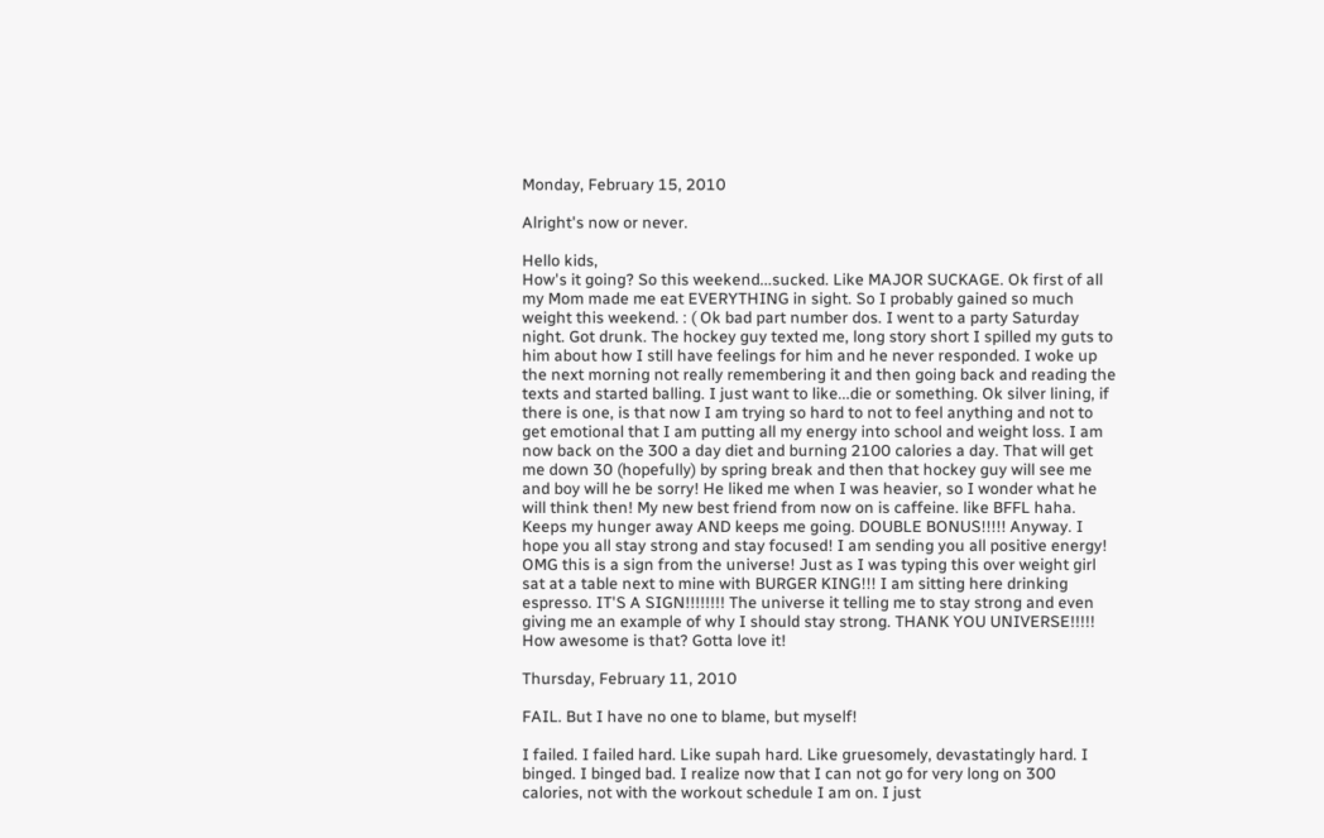Monday, February 15, 2010

Alright's now or never.

Hello kids,
How's it going? So this weekend...sucked. Like MAJOR SUCKAGE. Ok first of all my Mom made me eat EVERYTHING in sight. So I probably gained so much weight this weekend. : ( Ok bad part number dos. I went to a party Saturday night. Got drunk. The hockey guy texted me, long story short I spilled my guts to him about how I still have feelings for him and he never responded. I woke up the next morning not really remembering it and then going back and reading the texts and started balling. I just want to like...die or something. Ok silver lining, if there is one, is that now I am trying so hard to not to feel anything and not to get emotional that I am putting all my energy into school and weight loss. I am now back on the 300 a day diet and burning 2100 calories a day. That will get me down 30 (hopefully) by spring break and then that hockey guy will see me and boy will he be sorry! He liked me when I was heavier, so I wonder what he will think then! My new best friend from now on is caffeine. like BFFL haha. Keeps my hunger away AND keeps me going. DOUBLE BONUS!!!!! Anyway. I hope you all stay strong and stay focused! I am sending you all positive energy! OMG this is a sign from the universe! Just as I was typing this over weight girl sat at a table next to mine with BURGER KING!!! I am sitting here drinking espresso. IT'S A SIGN!!!!!!!! The universe it telling me to stay strong and even giving me an example of why I should stay strong. THANK YOU UNIVERSE!!!!! How awesome is that? Gotta love it!

Thursday, February 11, 2010

FAIL. But I have no one to blame, but myself!

I failed. I failed hard. Like supah hard. Like gruesomely, devastatingly hard. I binged. I binged bad. I realize now that I can not go for very long on 300 calories, not with the workout schedule I am on. I just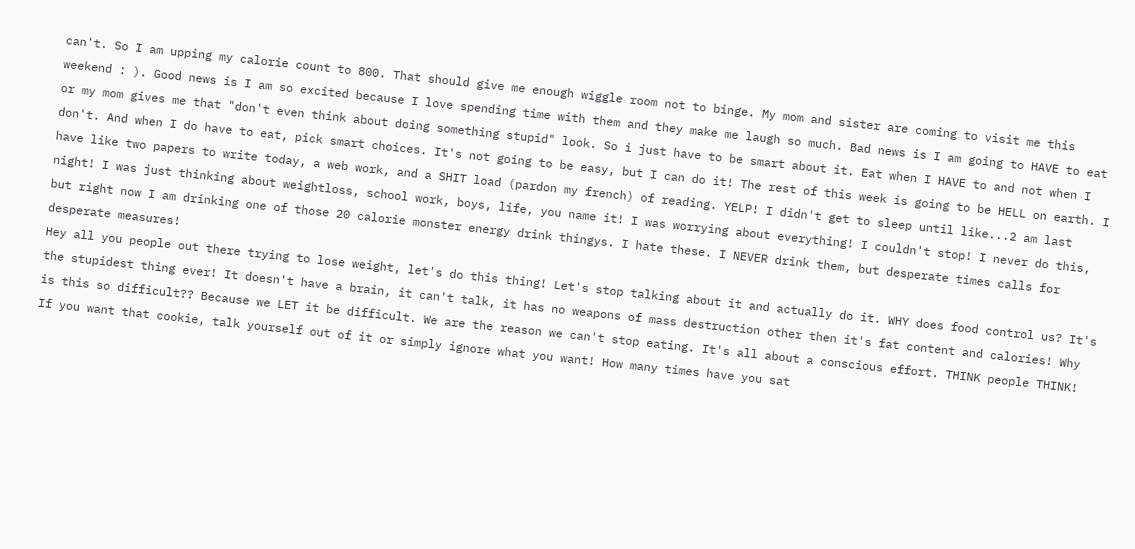can't. So I am upping my calorie count to 800. That should give me enough wiggle room not to binge. My mom and sister are coming to visit me this weekend : ). Good news is I am so excited because I love spending time with them and they make me laugh so much. Bad news is I am going to HAVE to eat or my mom gives me that "don't even think about doing something stupid" look. So i just have to be smart about it. Eat when I HAVE to and not when I don't. And when I do have to eat, pick smart choices. It's not going to be easy, but I can do it! The rest of this week is going to be HELL on earth. I have like two papers to write today, a web work, and a SHIT load (pardon my french) of reading. YELP! I didn't get to sleep until like...2 am last night! I was just thinking about weightloss, school work, boys, life, you name it! I was worrying about everything! I couldn't stop! I never do this, but right now I am drinking one of those 20 calorie monster energy drink thingys. I hate these. I NEVER drink them, but desperate times calls for desperate measures!
Hey all you people out there trying to lose weight, let's do this thing! Let's stop talking about it and actually do it. WHY does food control us? It's the stupidest thing ever! It doesn't have a brain, it can't talk, it has no weapons of mass destruction other then it's fat content and calories! Why is this so difficult?? Because we LET it be difficult. We are the reason we can't stop eating. It's all about a conscious effort. THINK people THINK! If you want that cookie, talk yourself out of it or simply ignore what you want! How many times have you sat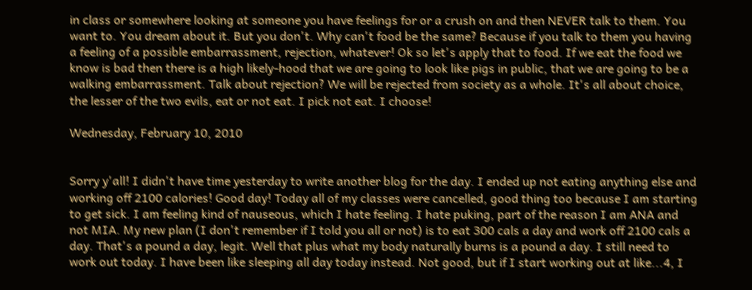in class or somewhere looking at someone you have feelings for or a crush on and then NEVER talk to them. You want to. You dream about it. But you don't. Why can't food be the same? Because if you talk to them you having a feeling of a possible embarrassment, rejection, whatever! Ok so let's apply that to food. If we eat the food we know is bad then there is a high likely-hood that we are going to look like pigs in public, that we are going to be a walking embarrassment. Talk about rejection? We will be rejected from society as a whole. It's all about choice, the lesser of the two evils, eat or not eat. I pick not eat. I choose!

Wednesday, February 10, 2010


Sorry y'all! I didn't have time yesterday to write another blog for the day. I ended up not eating anything else and working off 2100 calories! Good day! Today all of my classes were cancelled, good thing too because I am starting to get sick. I am feeling kind of nauseous, which I hate feeling. I hate puking, part of the reason I am ANA and not MIA. My new plan (I don't remember if I told you all or not) is to eat 300 cals a day and work off 2100 cals a day. That's a pound a day, legit. Well that plus what my body naturally burns is a pound a day. I still need to work out today. I have been like sleeping all day today instead. Not good, but if I start working out at like...4, I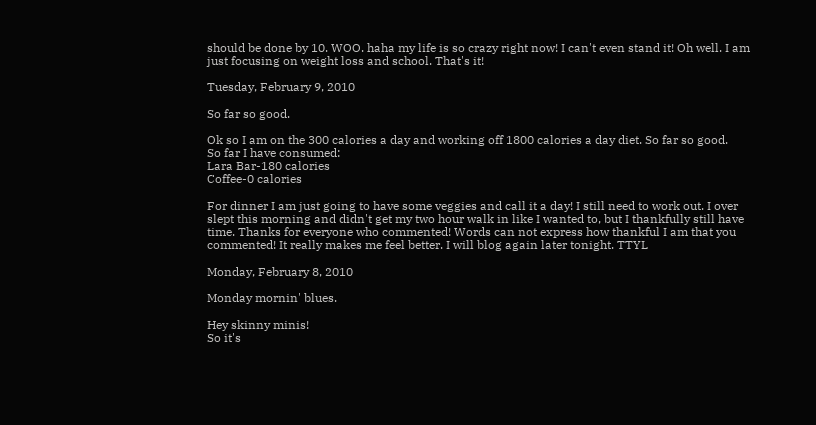should be done by 10. WOO. haha my life is so crazy right now! I can't even stand it! Oh well. I am just focusing on weight loss and school. That's it!

Tuesday, February 9, 2010

So far so good.

Ok so I am on the 300 calories a day and working off 1800 calories a day diet. So far so good.
So far I have consumed:
Lara Bar-180 calories
Coffee-0 calories

For dinner I am just going to have some veggies and call it a day! I still need to work out. I over slept this morning and didn't get my two hour walk in like I wanted to, but I thankfully still have time. Thanks for everyone who commented! Words can not express how thankful I am that you commented! It really makes me feel better. I will blog again later tonight. TTYL

Monday, February 8, 2010

Monday mornin' blues.

Hey skinny minis!
So it's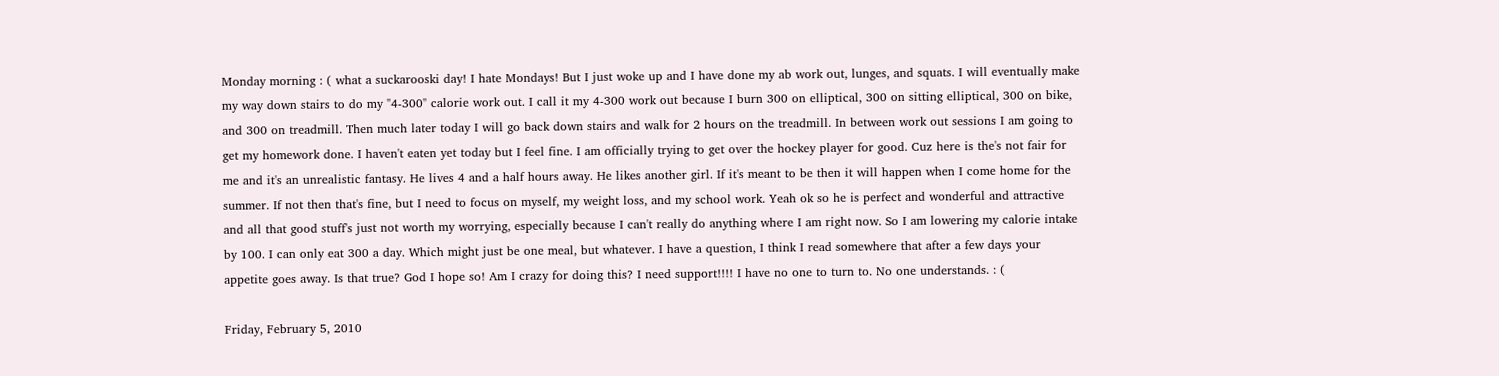Monday morning : ( what a suckarooski day! I hate Mondays! But I just woke up and I have done my ab work out, lunges, and squats. I will eventually make my way down stairs to do my "4-300" calorie work out. I call it my 4-300 work out because I burn 300 on elliptical, 300 on sitting elliptical, 300 on bike, and 300 on treadmill. Then much later today I will go back down stairs and walk for 2 hours on the treadmill. In between work out sessions I am going to get my homework done. I haven't eaten yet today but I feel fine. I am officially trying to get over the hockey player for good. Cuz here is the's not fair for me and it's an unrealistic fantasy. He lives 4 and a half hours away. He likes another girl. If it's meant to be then it will happen when I come home for the summer. If not then that's fine, but I need to focus on myself, my weight loss, and my school work. Yeah ok so he is perfect and wonderful and attractive and all that good stuff's just not worth my worrying, especially because I can't really do anything where I am right now. So I am lowering my calorie intake by 100. I can only eat 300 a day. Which might just be one meal, but whatever. I have a question, I think I read somewhere that after a few days your appetite goes away. Is that true? God I hope so! Am I crazy for doing this? I need support!!!! I have no one to turn to. No one understands. : (

Friday, February 5, 2010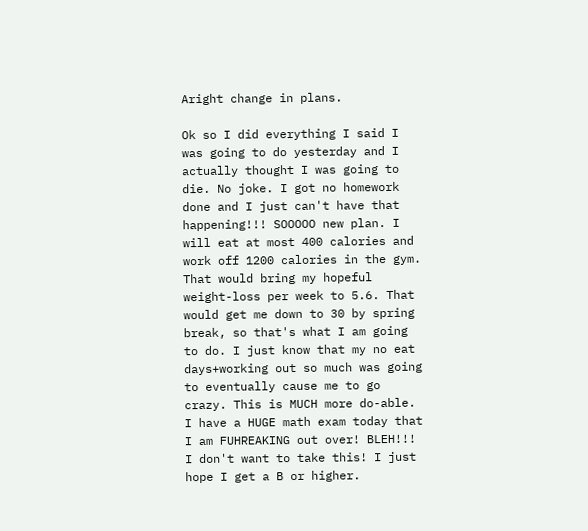Aright change in plans.

Ok so I did everything I said I was going to do yesterday and I actually thought I was going to die. No joke. I got no homework done and I just can't have that happening!!! SOOOOO new plan. I will eat at most 400 calories and work off 1200 calories in the gym. That would bring my hopeful weight-loss per week to 5.6. That would get me down to 30 by spring break, so that's what I am going to do. I just know that my no eat days+working out so much was going to eventually cause me to go crazy. This is MUCH more do-able. I have a HUGE math exam today that I am FUHREAKING out over! BLEH!!! I don't want to take this! I just hope I get a B or higher.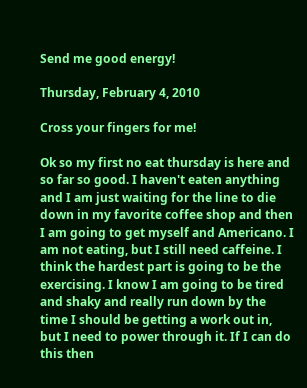Send me good energy!

Thursday, February 4, 2010

Cross your fingers for me!

Ok so my first no eat thursday is here and so far so good. I haven't eaten anything and I am just waiting for the line to die down in my favorite coffee shop and then I am going to get myself and Americano. I am not eating, but I still need caffeine. I think the hardest part is going to be the exercising. I know I am going to be tired and shaky and really run down by the time I should be getting a work out in, but I need to power through it. If I can do this then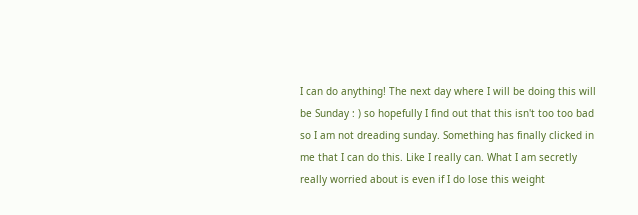I can do anything! The next day where I will be doing this will be Sunday : ) so hopefully I find out that this isn't too too bad so I am not dreading sunday. Something has finally clicked in me that I can do this. Like I really can. What I am secretly really worried about is even if I do lose this weight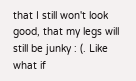that I still won't look good, that my legs will still be junky : (. Like what if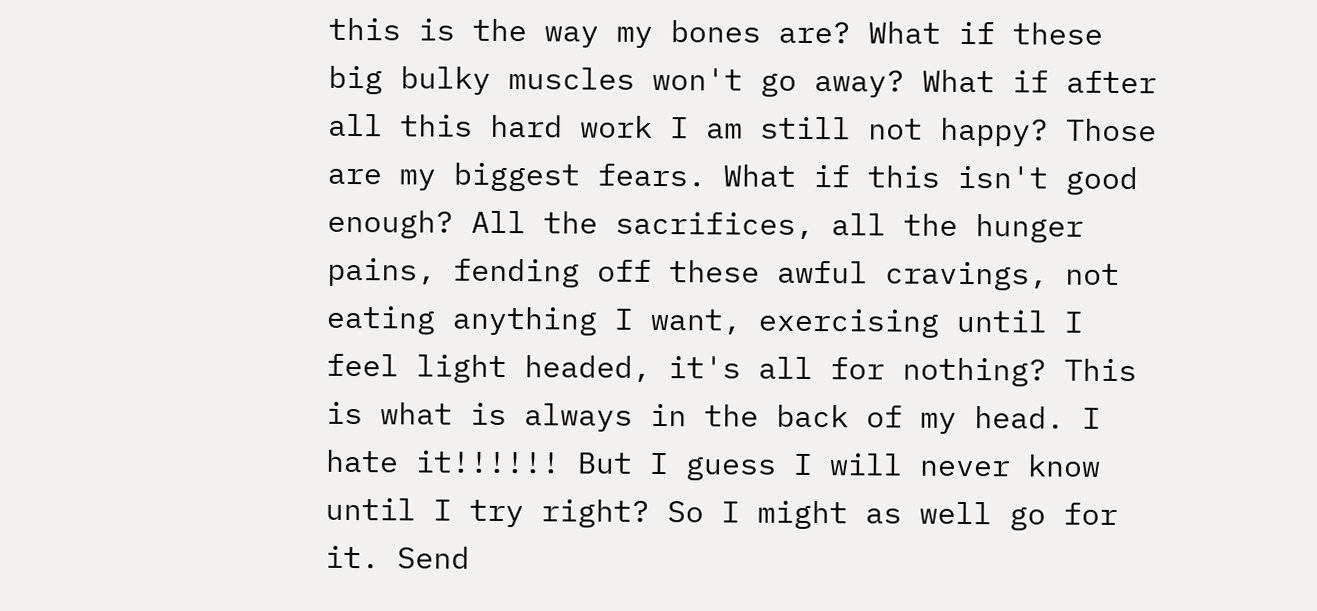this is the way my bones are? What if these big bulky muscles won't go away? What if after all this hard work I am still not happy? Those are my biggest fears. What if this isn't good enough? All the sacrifices, all the hunger pains, fending off these awful cravings, not eating anything I want, exercising until I feel light headed, it's all for nothing? This is what is always in the back of my head. I hate it!!!!!! But I guess I will never know until I try right? So I might as well go for it. Send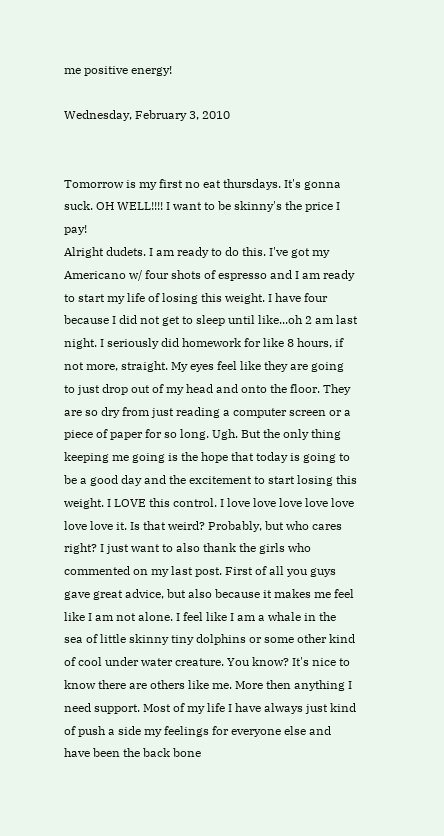me positive energy!

Wednesday, February 3, 2010


Tomorrow is my first no eat thursdays. It's gonna suck. OH WELL!!!! I want to be skinny's the price I pay!
Alright dudets. I am ready to do this. I've got my Americano w/ four shots of espresso and I am ready to start my life of losing this weight. I have four because I did not get to sleep until like...oh 2 am last night. I seriously did homework for like 8 hours, if not more, straight. My eyes feel like they are going to just drop out of my head and onto the floor. They are so dry from just reading a computer screen or a piece of paper for so long. Ugh. But the only thing keeping me going is the hope that today is going to be a good day and the excitement to start losing this weight. I LOVE this control. I love love love love love love love it. Is that weird? Probably, but who cares right? I just want to also thank the girls who commented on my last post. First of all you guys gave great advice, but also because it makes me feel like I am not alone. I feel like I am a whale in the sea of little skinny tiny dolphins or some other kind of cool under water creature. You know? It's nice to know there are others like me. More then anything I need support. Most of my life I have always just kind of push a side my feelings for everyone else and have been the back bone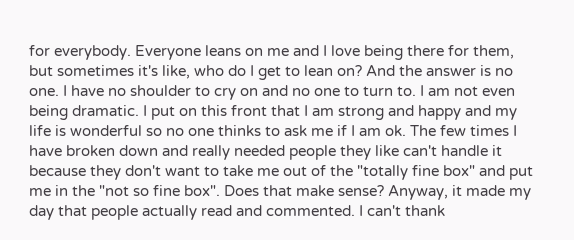for everybody. Everyone leans on me and I love being there for them, but sometimes it's like, who do I get to lean on? And the answer is no one. I have no shoulder to cry on and no one to turn to. I am not even being dramatic. I put on this front that I am strong and happy and my life is wonderful so no one thinks to ask me if I am ok. The few times I have broken down and really needed people they like can't handle it because they don't want to take me out of the "totally fine box" and put me in the "not so fine box". Does that make sense? Anyway, it made my day that people actually read and commented. I can't thank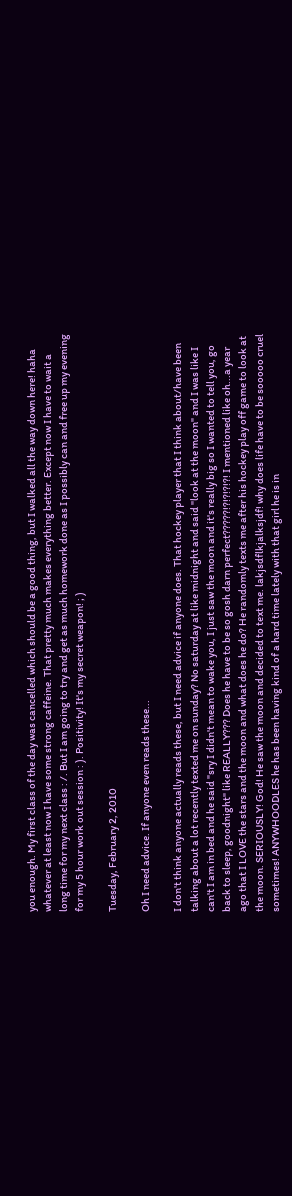you enough. My first class of the day was cancelled which should be a good thing, but I walked all the way down here! haha whatever at least now I have some strong caffeine. That pretty much makes everything better. Except now I have to wait a long time for my next class : /. But I am going to try and get as much homework done as I possibly can and free up my evening for my 5 hour work out session : ). Positivity! It's my secret weapon! ; )

Tuesday, February 2, 2010

Oh I need advice. If anyone even reads these...

I don't think anyone actually reads these, but I need advice if anyone does. That hockey player that I think about/have been talking about a lot recently texted me on sunday? No saturday at like midnight and said "look at the moon" and I was like I can't I am in bed and he said "sry I didn't mean to wake you, I just saw the moon and it's really big so I wanted to tell you, go back to sleep, goodnight" like REALLY??? Does he have to be so gosh darn perfect?????!?!?!?!?! I mentioned like oh...a year ago that I LOVE the stars and the moon and what does he do? He randomly texts me after his hockey play off game to look at the moon. SERIOUSLY! God! He saw the moon and decided to text me. lakjsdflkjalksjdf! why does life have to be sooooo cruel sometimes! ANYWHOODLES he has been having kind of a hard time lately with that girl he is in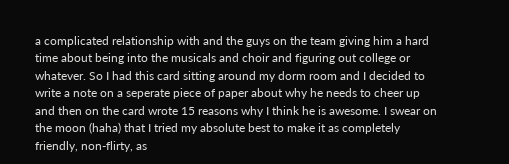a complicated relationship with and the guys on the team giving him a hard time about being into the musicals and choir and figuring out college or whatever. So I had this card sitting around my dorm room and I decided to write a note on a seperate piece of paper about why he needs to cheer up and then on the card wrote 15 reasons why I think he is awesome. I swear on the moon (haha) that I tried my absolute best to make it as completely friendly, non-flirty, as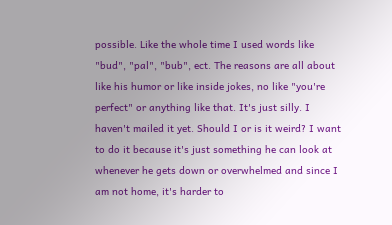possible. Like the whole time I used words like "bud", "pal", "bub", ect. The reasons are all about like his humor or like inside jokes, no like "you're perfect" or anything like that. It's just silly. I haven't mailed it yet. Should I or is it weird? I want to do it because it's just something he can look at whenever he gets down or overwhelmed and since I am not home, it's harder to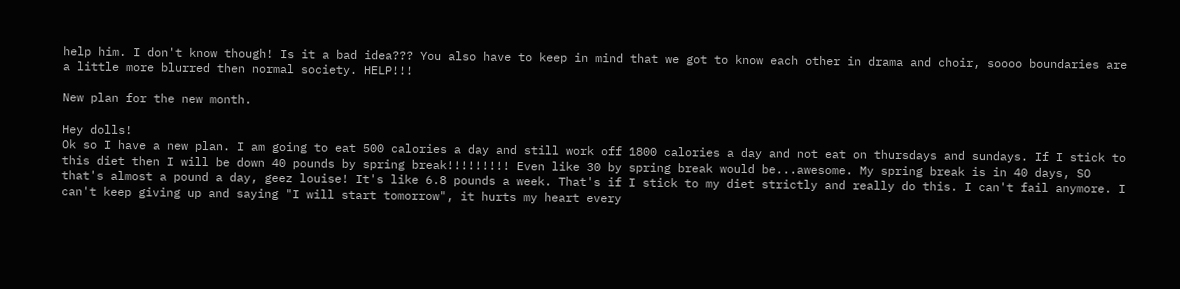help him. I don't know though! Is it a bad idea??? You also have to keep in mind that we got to know each other in drama and choir, soooo boundaries are a little more blurred then normal society. HELP!!!

New plan for the new month.

Hey dolls!
Ok so I have a new plan. I am going to eat 500 calories a day and still work off 1800 calories a day and not eat on thursdays and sundays. If I stick to this diet then I will be down 40 pounds by spring break!!!!!!!!! Even like 30 by spring break would be...awesome. My spring break is in 40 days, SO that's almost a pound a day, geez louise! It's like 6.8 pounds a week. That's if I stick to my diet strictly and really do this. I can't fail anymore. I can't keep giving up and saying "I will start tomorrow", it hurts my heart every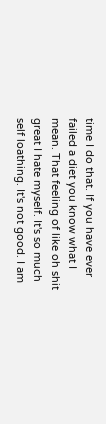time I do that. If you have ever failed a diet you know what I mean. That feeling of like oh shit great I hate myself. It's so much self loathing. It's not good. I am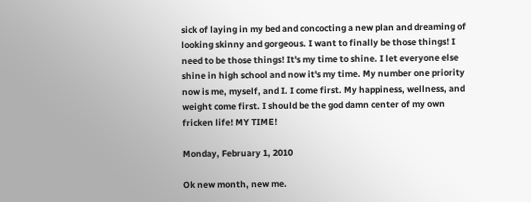sick of laying in my bed and concocting a new plan and dreaming of looking skinny and gorgeous. I want to finally be those things! I need to be those things! It's my time to shine. I let everyone else shine in high school and now it's my time. My number one priority now is me, myself, and I. I come first. My happiness, wellness, and weight come first. I should be the god damn center of my own fricken life! MY TIME!

Monday, February 1, 2010

Ok new month, new me.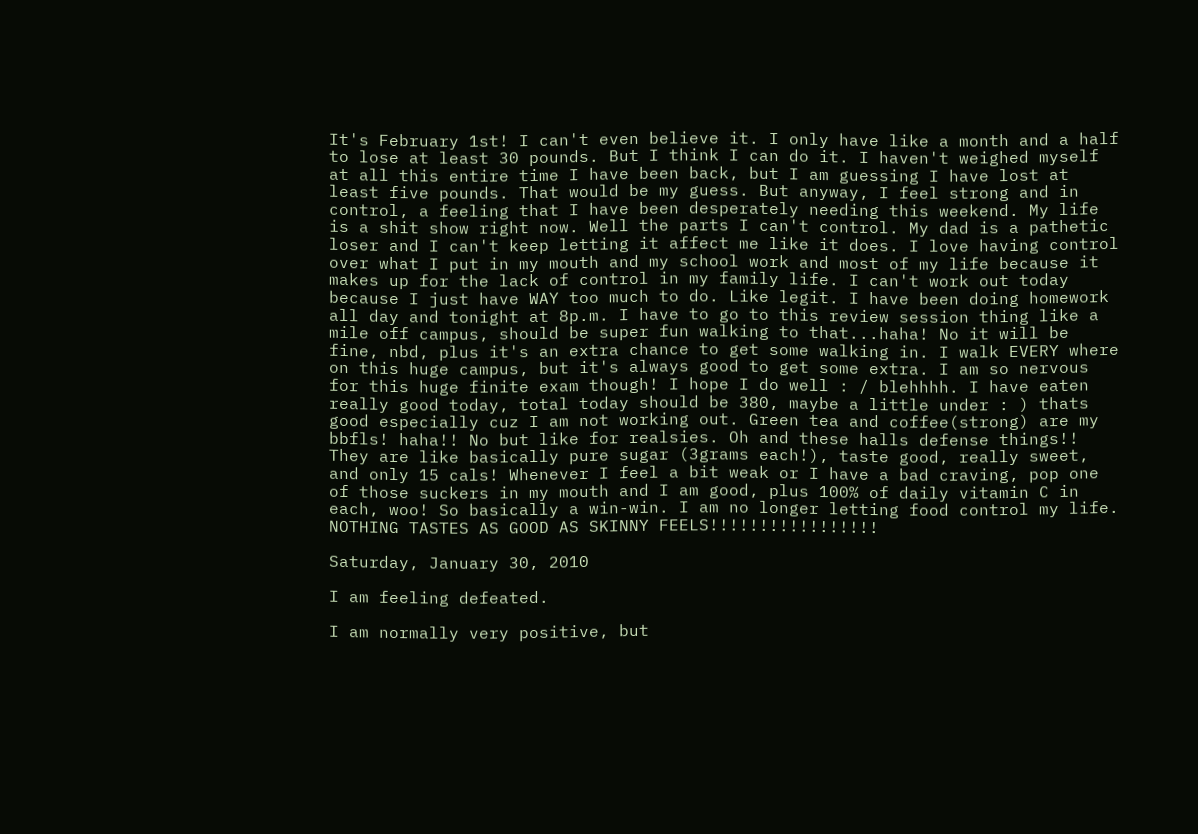It's February 1st! I can't even believe it. I only have like a month and a half to lose at least 30 pounds. But I think I can do it. I haven't weighed myself at all this entire time I have been back, but I am guessing I have lost at least five pounds. That would be my guess. But anyway, I feel strong and in control, a feeling that I have been desperately needing this weekend. My life is a shit show right now. Well the parts I can't control. My dad is a pathetic loser and I can't keep letting it affect me like it does. I love having control over what I put in my mouth and my school work and most of my life because it makes up for the lack of control in my family life. I can't work out today because I just have WAY too much to do. Like legit. I have been doing homework all day and tonight at 8p.m. I have to go to this review session thing like a mile off campus, should be super fun walking to that...haha! No it will be fine, nbd, plus it's an extra chance to get some walking in. I walk EVERY where on this huge campus, but it's always good to get some extra. I am so nervous for this huge finite exam though! I hope I do well : / blehhhh. I have eaten really good today, total today should be 380, maybe a little under : ) thats good especially cuz I am not working out. Green tea and coffee(strong) are my bbfls! haha!! No but like for realsies. Oh and these halls defense things!! They are like basically pure sugar (3grams each!), taste good, really sweet, and only 15 cals! Whenever I feel a bit weak or I have a bad craving, pop one of those suckers in my mouth and I am good, plus 100% of daily vitamin C in each, woo! So basically a win-win. I am no longer letting food control my life. NOTHING TASTES AS GOOD AS SKINNY FEELS!!!!!!!!!!!!!!!!!

Saturday, January 30, 2010

I am feeling defeated.

I am normally very positive, but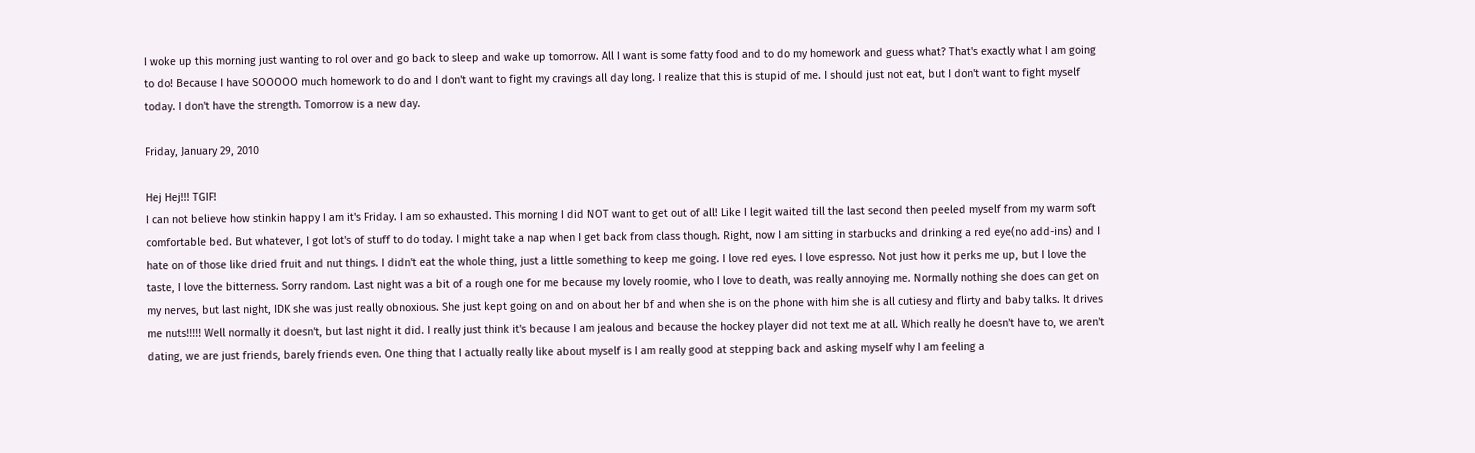I woke up this morning just wanting to rol over and go back to sleep and wake up tomorrow. All I want is some fatty food and to do my homework and guess what? That's exactly what I am going to do! Because I have SOOOOO much homework to do and I don't want to fight my cravings all day long. I realize that this is stupid of me. I should just not eat, but I don't want to fight myself today. I don't have the strength. Tomorrow is a new day.

Friday, January 29, 2010

Hej Hej!!! TGIF!
I can not believe how stinkin happy I am it's Friday. I am so exhausted. This morning I did NOT want to get out of all! Like I legit waited till the last second then peeled myself from my warm soft comfortable bed. But whatever, I got lot's of stuff to do today. I might take a nap when I get back from class though. Right, now I am sitting in starbucks and drinking a red eye(no add-ins) and I hate on of those like dried fruit and nut things. I didn't eat the whole thing, just a little something to keep me going. I love red eyes. I love espresso. Not just how it perks me up, but I love the taste, I love the bitterness. Sorry random. Last night was a bit of a rough one for me because my lovely roomie, who I love to death, was really annoying me. Normally nothing she does can get on my nerves, but last night, IDK she was just really obnoxious. She just kept going on and on about her bf and when she is on the phone with him she is all cutiesy and flirty and baby talks. It drives me nuts!!!!! Well normally it doesn't, but last night it did. I really just think it's because I am jealous and because the hockey player did not text me at all. Which really he doesn't have to, we aren't dating, we are just friends, barely friends even. One thing that I actually really like about myself is I am really good at stepping back and asking myself why I am feeling a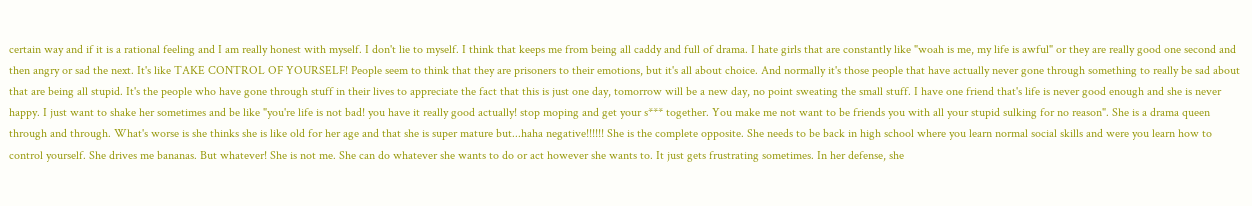certain way and if it is a rational feeling and I am really honest with myself. I don't lie to myself. I think that keeps me from being all caddy and full of drama. I hate girls that are constantly like "woah is me, my life is awful" or they are really good one second and then angry or sad the next. It's like TAKE CONTROL OF YOURSELF! People seem to think that they are prisoners to their emotions, but it's all about choice. And normally it's those people that have actually never gone through something to really be sad about that are being all stupid. It's the people who have gone through stuff in their lives to appreciate the fact that this is just one day, tomorrow will be a new day, no point sweating the small stuff. I have one friend that's life is never good enough and she is never happy. I just want to shake her sometimes and be like "you're life is not bad! you have it really good actually! stop moping and get your s*** together. You make me not want to be friends you with all your stupid sulking for no reason". She is a drama queen through and through. What's worse is she thinks she is like old for her age and that she is super mature but...haha negative!!!!!! She is the complete opposite. She needs to be back in high school where you learn normal social skills and were you learn how to control yourself. She drives me bananas. But whatever! She is not me. She can do whatever she wants to do or act however she wants to. It just gets frustrating sometimes. In her defense, she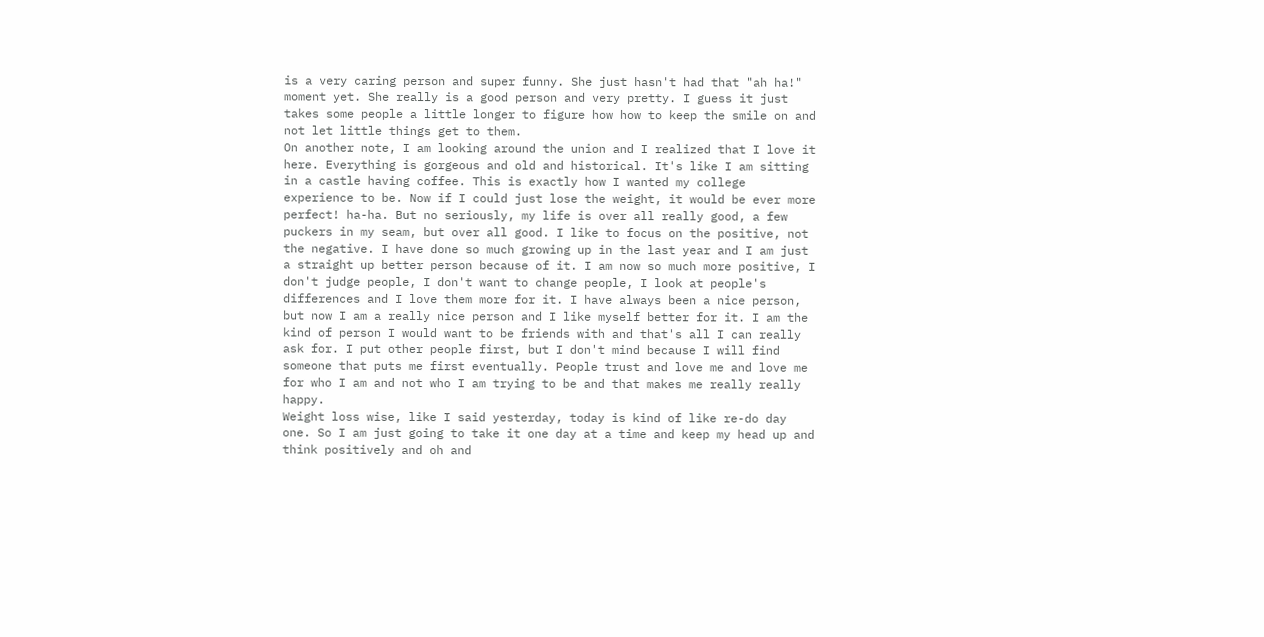is a very caring person and super funny. She just hasn't had that "ah ha!" moment yet. She really is a good person and very pretty. I guess it just takes some people a little longer to figure how how to keep the smile on and not let little things get to them.
On another note, I am looking around the union and I realized that I love it here. Everything is gorgeous and old and historical. It's like I am sitting in a castle having coffee. This is exactly how I wanted my college experience to be. Now if I could just lose the weight, it would be ever more perfect! ha-ha. But no seriously, my life is over all really good, a few puckers in my seam, but over all good. I like to focus on the positive, not the negative. I have done so much growing up in the last year and I am just a straight up better person because of it. I am now so much more positive, I don't judge people, I don't want to change people, I look at people's differences and I love them more for it. I have always been a nice person, but now I am a really nice person and I like myself better for it. I am the kind of person I would want to be friends with and that's all I can really ask for. I put other people first, but I don't mind because I will find someone that puts me first eventually. People trust and love me and love me for who I am and not who I am trying to be and that makes me really really happy.
Weight loss wise, like I said yesterday, today is kind of like re-do day one. So I am just going to take it one day at a time and keep my head up and think positively and oh and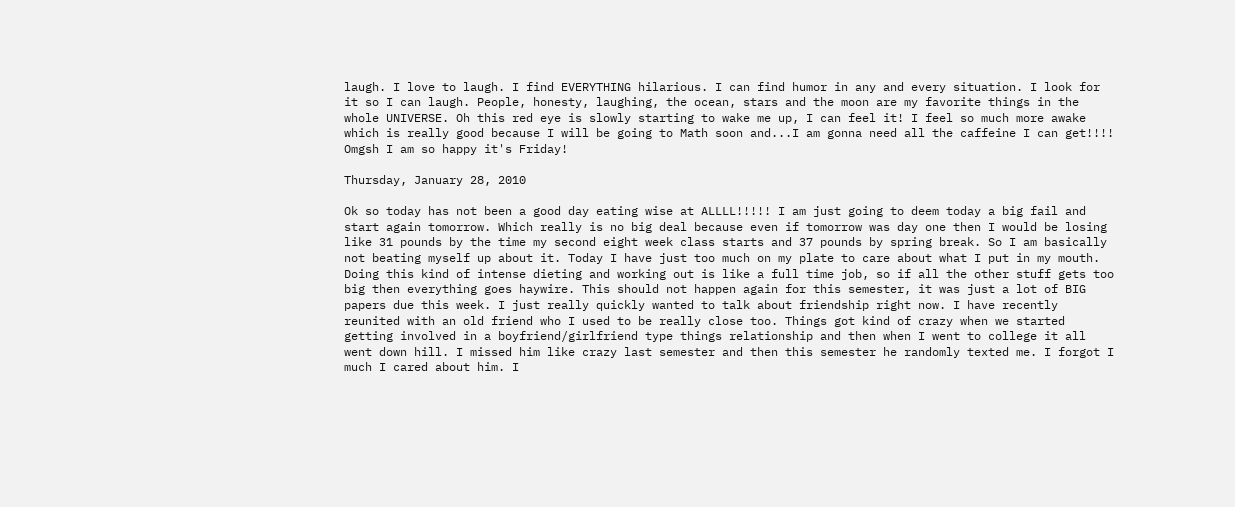laugh. I love to laugh. I find EVERYTHING hilarious. I can find humor in any and every situation. I look for it so I can laugh. People, honesty, laughing, the ocean, stars and the moon are my favorite things in the whole UNIVERSE. Oh this red eye is slowly starting to wake me up, I can feel it! I feel so much more awake which is really good because I will be going to Math soon and...I am gonna need all the caffeine I can get!!!! Omgsh I am so happy it's Friday!

Thursday, January 28, 2010

Ok so today has not been a good day eating wise at ALLLL!!!!! I am just going to deem today a big fail and start again tomorrow. Which really is no big deal because even if tomorrow was day one then I would be losing like 31 pounds by the time my second eight week class starts and 37 pounds by spring break. So I am basically not beating myself up about it. Today I have just too much on my plate to care about what I put in my mouth. Doing this kind of intense dieting and working out is like a full time job, so if all the other stuff gets too big then everything goes haywire. This should not happen again for this semester, it was just a lot of BIG papers due this week. I just really quickly wanted to talk about friendship right now. I have recently reunited with an old friend who I used to be really close too. Things got kind of crazy when we started getting involved in a boyfriend/girlfriend type things relationship and then when I went to college it all went down hill. I missed him like crazy last semester and then this semester he randomly texted me. I forgot I much I cared about him. I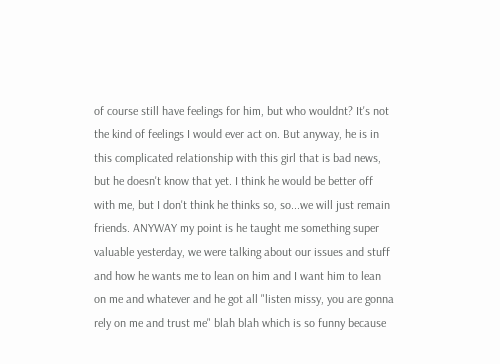of course still have feelings for him, but who wouldnt? It's not the kind of feelings I would ever act on. But anyway, he is in this complicated relationship with this girl that is bad news, but he doesn't know that yet. I think he would be better off with me, but I don't think he thinks so, so...we will just remain friends. ANYWAY my point is he taught me something super valuable yesterday, we were talking about our issues and stuff and how he wants me to lean on him and I want him to lean on me and whatever and he got all "listen missy, you are gonna rely on me and trust me" blah blah which is so funny because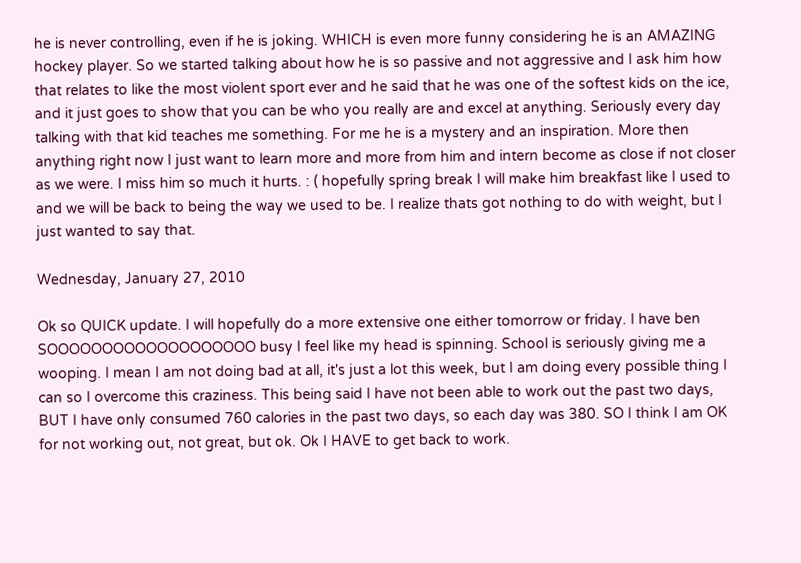he is never controlling, even if he is joking. WHICH is even more funny considering he is an AMAZING hockey player. So we started talking about how he is so passive and not aggressive and I ask him how that relates to like the most violent sport ever and he said that he was one of the softest kids on the ice, and it just goes to show that you can be who you really are and excel at anything. Seriously every day talking with that kid teaches me something. For me he is a mystery and an inspiration. More then anything right now I just want to learn more and more from him and intern become as close if not closer as we were. I miss him so much it hurts. : ( hopefully spring break I will make him breakfast like I used to and we will be back to being the way we used to be. I realize thats got nothing to do with weight, but I just wanted to say that.

Wednesday, January 27, 2010

Ok so QUICK update. I will hopefully do a more extensive one either tomorrow or friday. I have ben SOOOOOOOOOOOOOOOOOOO busy I feel like my head is spinning. School is seriously giving me a wooping. I mean I am not doing bad at all, it's just a lot this week, but I am doing every possible thing I can so I overcome this craziness. This being said I have not been able to work out the past two days, BUT I have only consumed 760 calories in the past two days, so each day was 380. SO I think I am OK for not working out, not great, but ok. Ok I HAVE to get back to work.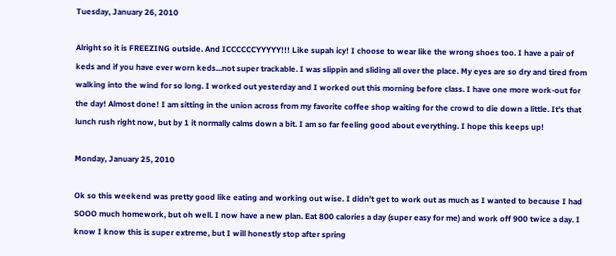Tuesday, January 26, 2010

Alright so it is FREEZING outside. And ICCCCCCYYYYY!!! Like supah icy! I choose to wear like the wrong shoes too. I have a pair of keds and if you have ever worn keds...not super trackable. I was slippin and sliding all over the place. My eyes are so dry and tired from walking into the wind for so long. I worked out yesterday and I worked out this morning before class. I have one more work-out for the day! Almost done! I am sitting in the union across from my favorite coffee shop waiting for the crowd to die down a little. It's that lunch rush right now, but by 1 it normally calms down a bit. I am so far feeling good about everything. I hope this keeps up!

Monday, January 25, 2010

Ok so this weekend was pretty good like eating and working out wise. I didn't get to work out as much as I wanted to because I had SOOO much homework, but oh well. I now have a new plan. Eat 800 calories a day (super easy for me) and work off 900 twice a day. I know I know this is super extreme, but I will honestly stop after spring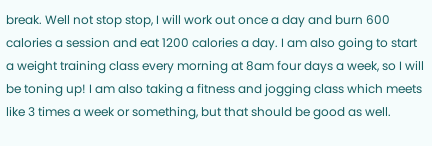break. Well not stop stop, I will work out once a day and burn 600 calories a session and eat 1200 calories a day. I am also going to start a weight training class every morning at 8am four days a week, so I will be toning up! I am also taking a fitness and jogging class which meets like 3 times a week or something, but that should be good as well.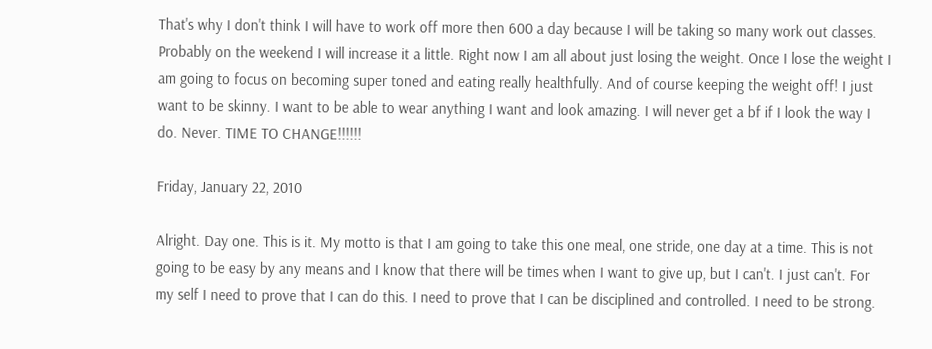That's why I don't think I will have to work off more then 600 a day because I will be taking so many work out classes. Probably on the weekend I will increase it a little. Right now I am all about just losing the weight. Once I lose the weight I am going to focus on becoming super toned and eating really healthfully. And of course keeping the weight off! I just want to be skinny. I want to be able to wear anything I want and look amazing. I will never get a bf if I look the way I do. Never. TIME TO CHANGE!!!!!!

Friday, January 22, 2010

Alright. Day one. This is it. My motto is that I am going to take this one meal, one stride, one day at a time. This is not going to be easy by any means and I know that there will be times when I want to give up, but I can't. I just can't. For my self I need to prove that I can do this. I need to prove that I can be disciplined and controlled. I need to be strong.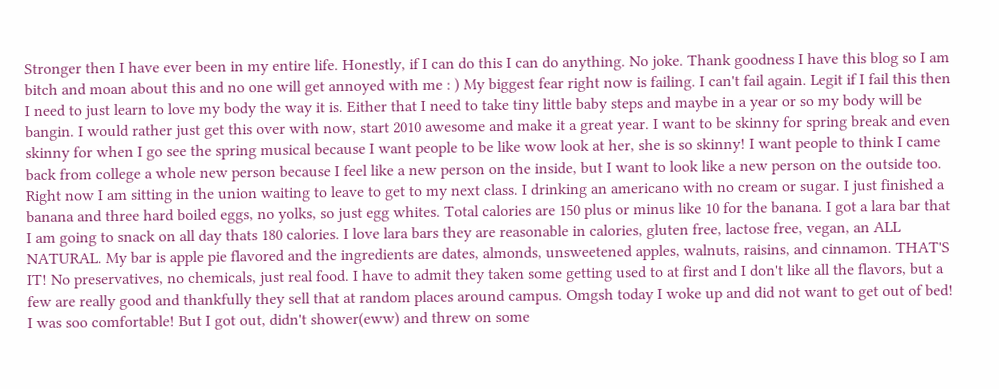Stronger then I have ever been in my entire life. Honestly, if I can do this I can do anything. No joke. Thank goodness I have this blog so I am bitch and moan about this and no one will get annoyed with me : ) My biggest fear right now is failing. I can't fail again. Legit if I fail this then I need to just learn to love my body the way it is. Either that I need to take tiny little baby steps and maybe in a year or so my body will be bangin. I would rather just get this over with now, start 2010 awesome and make it a great year. I want to be skinny for spring break and even skinny for when I go see the spring musical because I want people to be like wow look at her, she is so skinny! I want people to think I came back from college a whole new person because I feel like a new person on the inside, but I want to look like a new person on the outside too. Right now I am sitting in the union waiting to leave to get to my next class. I drinking an americano with no cream or sugar. I just finished a banana and three hard boiled eggs, no yolks, so just egg whites. Total calories are 150 plus or minus like 10 for the banana. I got a lara bar that I am going to snack on all day thats 180 calories. I love lara bars they are reasonable in calories, gluten free, lactose free, vegan, an ALL NATURAL. My bar is apple pie flavored and the ingredients are dates, almonds, unsweetened apples, walnuts, raisins, and cinnamon. THAT'S IT! No preservatives, no chemicals, just real food. I have to admit they taken some getting used to at first and I don't like all the flavors, but a few are really good and thankfully they sell that at random places around campus. Omgsh today I woke up and did not want to get out of bed! I was soo comfortable! But I got out, didn't shower(eww) and threw on some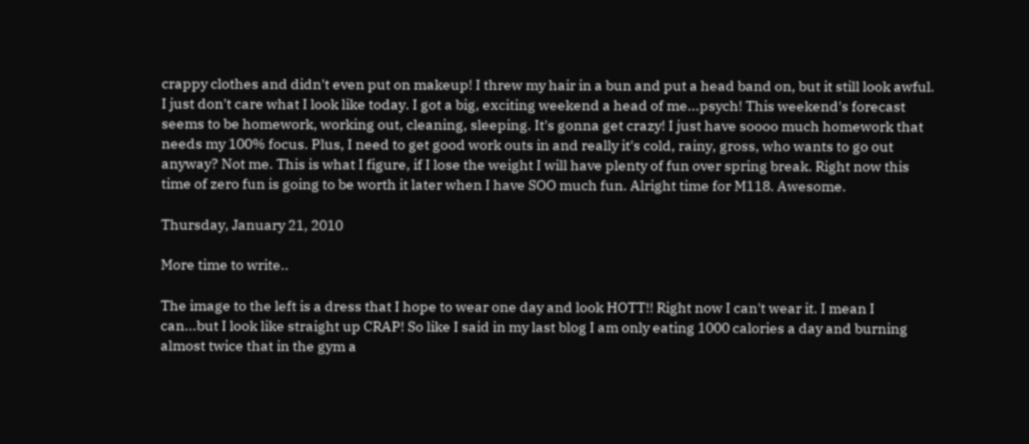crappy clothes and didn't even put on makeup! I threw my hair in a bun and put a head band on, but it still look awful. I just don't care what I look like today. I got a big, exciting weekend a head of me...psych! This weekend's forecast seems to be homework, working out, cleaning, sleeping. It's gonna get crazy! I just have soooo much homework that needs my 100% focus. Plus, I need to get good work outs in and really it's cold, rainy, gross, who wants to go out anyway? Not me. This is what I figure, if I lose the weight I will have plenty of fun over spring break. Right now this time of zero fun is going to be worth it later when I have SOO much fun. Alright time for M118. Awesome.

Thursday, January 21, 2010

More time to write..

The image to the left is a dress that I hope to wear one day and look HOTT!! Right now I can't wear it. I mean I can...but I look like straight up CRAP! So like I said in my last blog I am only eating 1000 calories a day and burning almost twice that in the gym a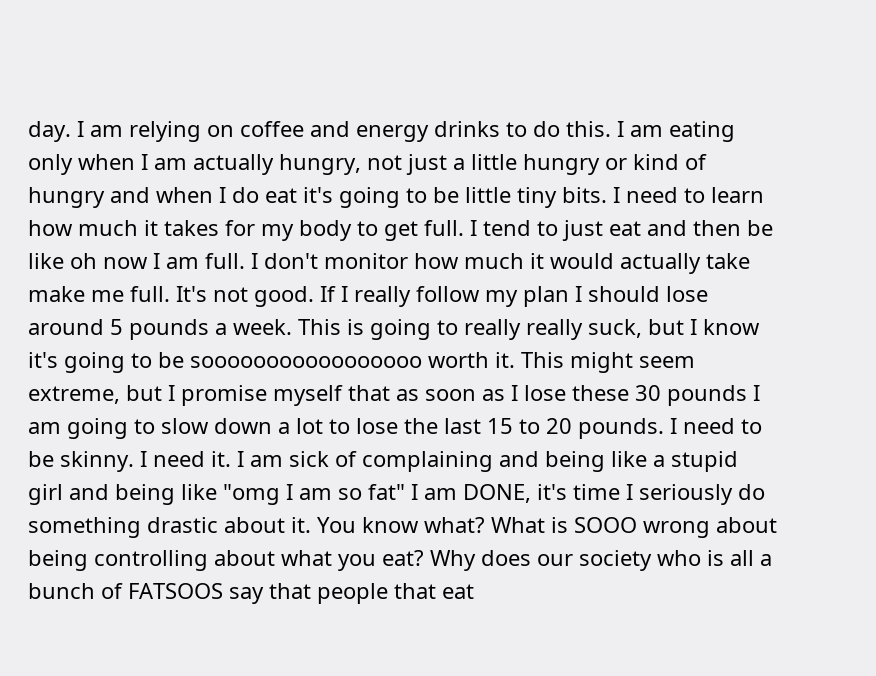day. I am relying on coffee and energy drinks to do this. I am eating only when I am actually hungry, not just a little hungry or kind of hungry and when I do eat it's going to be little tiny bits. I need to learn how much it takes for my body to get full. I tend to just eat and then be like oh now I am full. I don't monitor how much it would actually take make me full. It's not good. If I really follow my plan I should lose around 5 pounds a week. This is going to really really suck, but I know it's going to be sooooooooooooooooo worth it. This might seem extreme, but I promise myself that as soon as I lose these 30 pounds I am going to slow down a lot to lose the last 15 to 20 pounds. I need to be skinny. I need it. I am sick of complaining and being like a stupid girl and being like "omg I am so fat" I am DONE, it's time I seriously do something drastic about it. You know what? What is SOOO wrong about being controlling about what you eat? Why does our society who is all a bunch of FATSOOS say that people that eat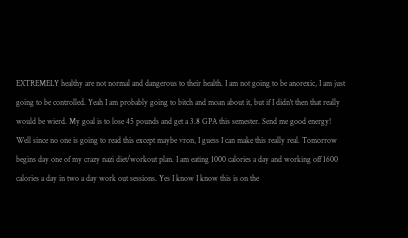EXTREMELY healthy are not normal and dangerous to their health. I am not going to be anorexic, I am just going to be controlled. Yeah I am probably going to bitch and moan about it, but if I didn't then that really would be wierd. My goal is to lose 45 pounds and get a 3.8 GPA this semester. Send me good energy!
Well since no one is going to read this except maybe vron, I guess I can make this really real. Tomorrow begins day one of my crazy nazi diet/workout plan. I am eating 1000 calories a day and working off 1600 calories a day in two a day work out sessions. Yes I know I know this is on the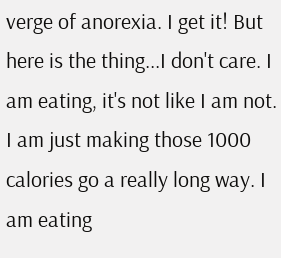verge of anorexia. I get it! But here is the thing...I don't care. I am eating, it's not like I am not. I am just making those 1000 calories go a really long way. I am eating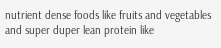nutrient dense foods like fruits and vegetables and super duper lean protein like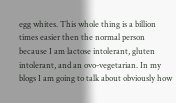egg whites. This whole thing is a billion times easier then the normal person because I am lactose intolerant, gluten intolerant, and an ovo-vegetarian. In my blogs I am going to talk about obviously how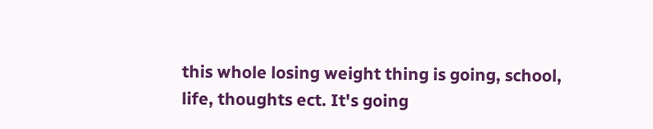this whole losing weight thing is going, school, life, thoughts ect. It's going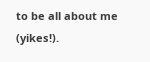to be all about me (yikes!).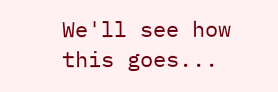We'll see how this goes...